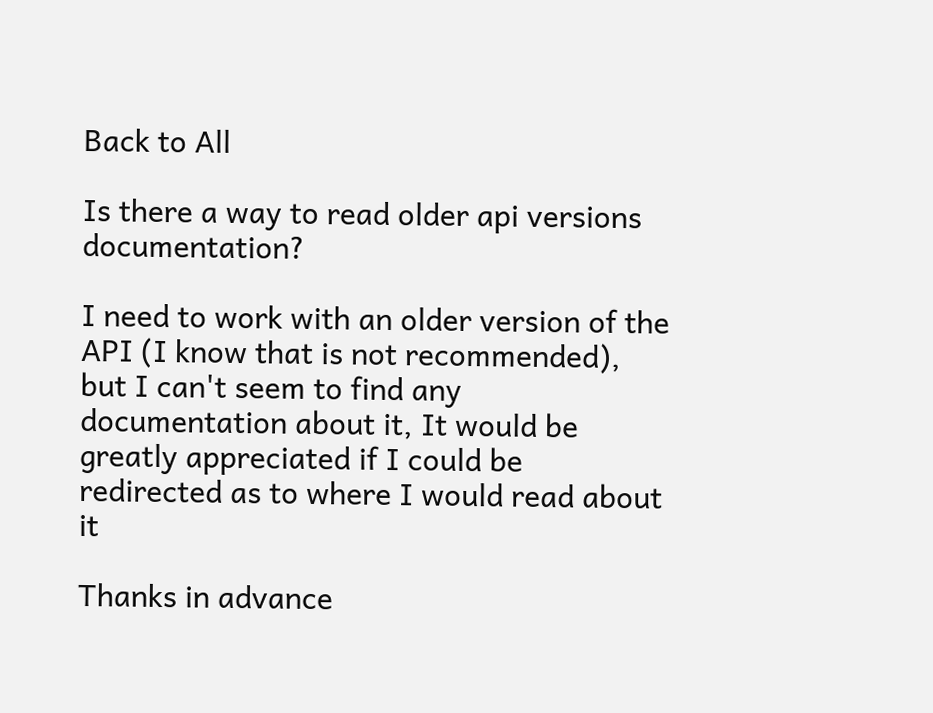Back to All

Is there a way to read older api versions documentation?

I need to work with an older version of the API (I know that is not recommended), but I can't seem to find any documentation about it, It would be greatly appreciated if I could be redirected as to where I would read about it

Thanks in advance